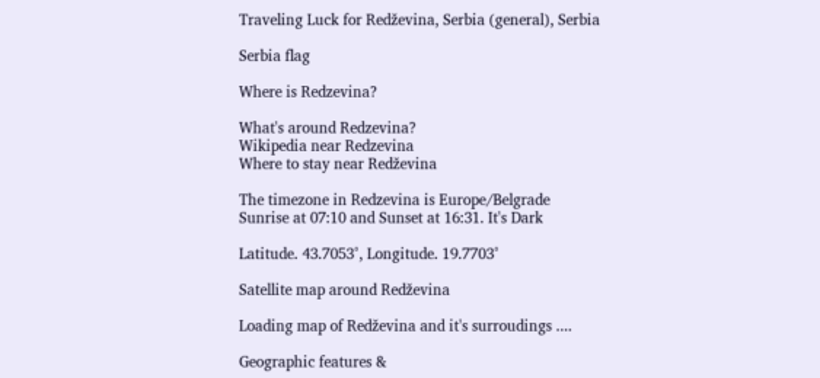Traveling Luck for Redževina, Serbia (general), Serbia

Serbia flag

Where is Redzevina?

What's around Redzevina?
Wikipedia near Redzevina
Where to stay near Redževina

The timezone in Redzevina is Europe/Belgrade
Sunrise at 07:10 and Sunset at 16:31. It's Dark

Latitude. 43.7053°, Longitude. 19.7703°

Satellite map around Redževina

Loading map of Redževina and it's surroudings ....

Geographic features &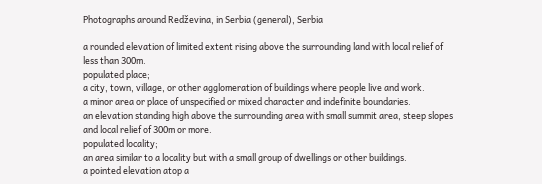Photographs around Redževina, in Serbia (general), Serbia

a rounded elevation of limited extent rising above the surrounding land with local relief of less than 300m.
populated place;
a city, town, village, or other agglomeration of buildings where people live and work.
a minor area or place of unspecified or mixed character and indefinite boundaries.
an elevation standing high above the surrounding area with small summit area, steep slopes and local relief of 300m or more.
populated locality;
an area similar to a locality but with a small group of dwellings or other buildings.
a pointed elevation atop a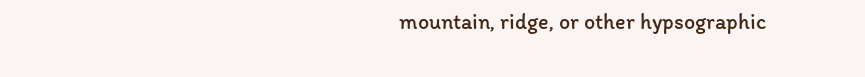mountain, ridge, or other hypsographic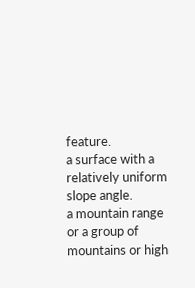feature.
a surface with a relatively uniform slope angle.
a mountain range or a group of mountains or high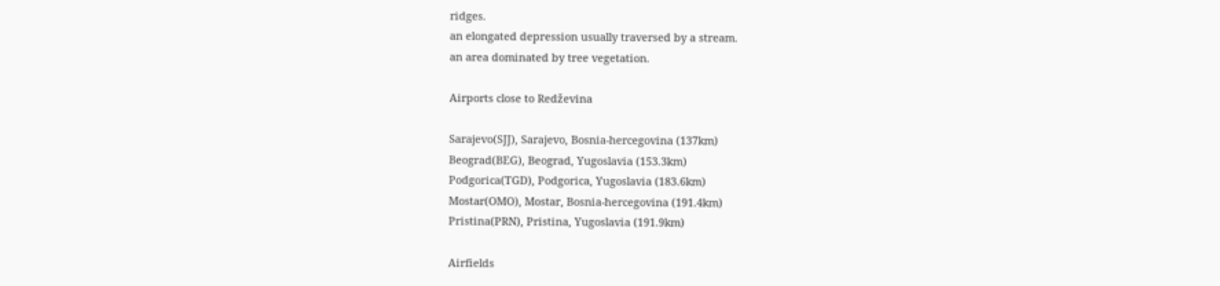ridges.
an elongated depression usually traversed by a stream.
an area dominated by tree vegetation.

Airports close to Redževina

Sarajevo(SJJ), Sarajevo, Bosnia-hercegovina (137km)
Beograd(BEG), Beograd, Yugoslavia (153.3km)
Podgorica(TGD), Podgorica, Yugoslavia (183.6km)
Mostar(OMO), Mostar, Bosnia-hercegovina (191.4km)
Pristina(PRN), Pristina, Yugoslavia (191.9km)

Airfields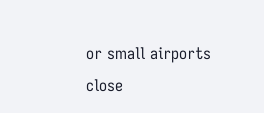or small airports close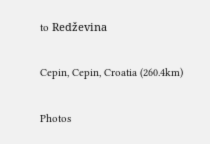to Redževina

Cepin, Cepin, Croatia (260.4km)

Photos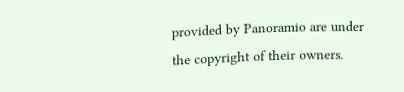provided by Panoramio are under the copyright of their owners.